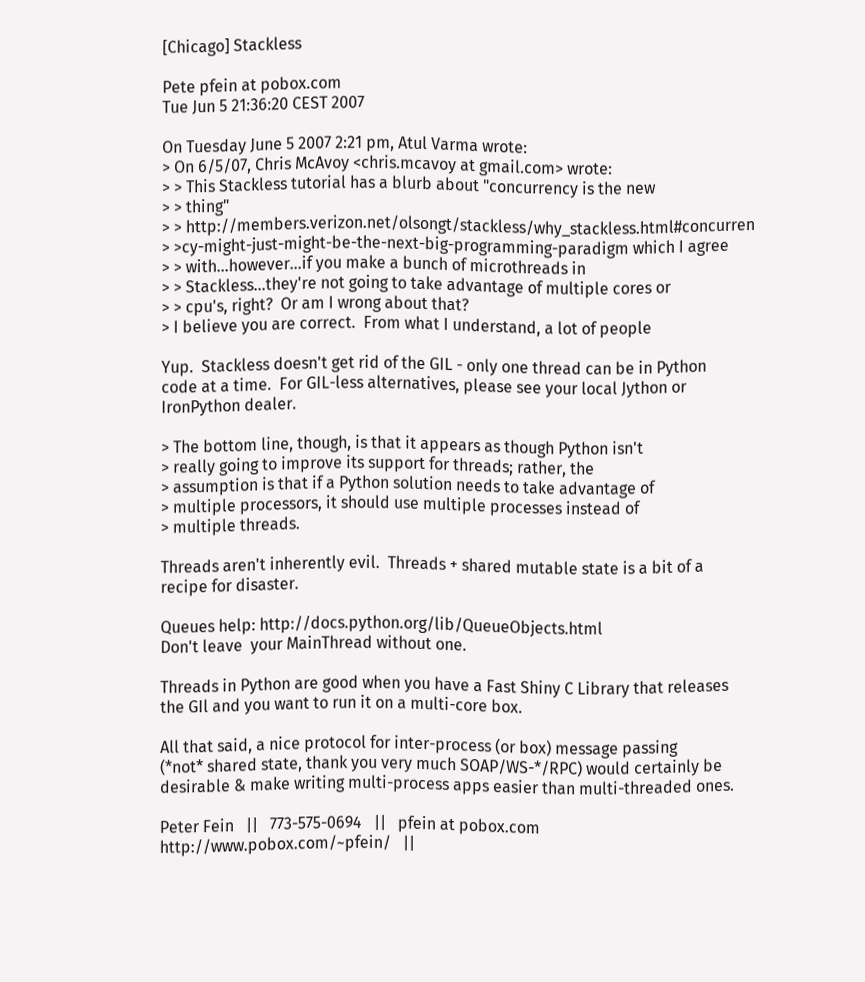[Chicago] Stackless

Pete pfein at pobox.com
Tue Jun 5 21:36:20 CEST 2007

On Tuesday June 5 2007 2:21 pm, Atul Varma wrote:
> On 6/5/07, Chris McAvoy <chris.mcavoy at gmail.com> wrote:
> > This Stackless tutorial has a blurb about "concurrency is the new
> > thing"
> > http://members.verizon.net/olsongt/stackless/why_stackless.html#concurren
> >cy-might-just-might-be-the-next-big-programming-paradigm which I agree
> > with...however...if you make a bunch of microthreads in
> > Stackless...they're not going to take advantage of multiple cores or
> > cpu's, right?  Or am I wrong about that?
> I believe you are correct.  From what I understand, a lot of people

Yup.  Stackless doesn't get rid of the GIL - only one thread can be in Python
code at a time.  For GIL-less alternatives, please see your local Jython or
IronPython dealer.

> The bottom line, though, is that it appears as though Python isn't
> really going to improve its support for threads; rather, the
> assumption is that if a Python solution needs to take advantage of
> multiple processors, it should use multiple processes instead of
> multiple threads.

Threads aren't inherently evil.  Threads + shared mutable state is a bit of a
recipe for disaster.

Queues help: http://docs.python.org/lib/QueueObjects.html
Don't leave  your MainThread without one.

Threads in Python are good when you have a Fast Shiny C Library that releases
the GIl and you want to run it on a multi-core box.

All that said, a nice protocol for inter-process (or box) message passing
(*not* shared state, thank you very much SOAP/WS-*/RPC) would certainly be
desirable & make writing multi-process apps easier than multi-threaded ones.

Peter Fein   ||   773-575-0694   ||   pfein at pobox.com
http://www.pobox.com/~pfein/   ||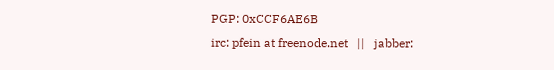PGP: 0xCCF6AE6B
irc: pfein at freenode.net   ||   jabber: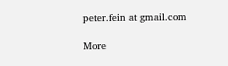peter.fein at gmail.com

More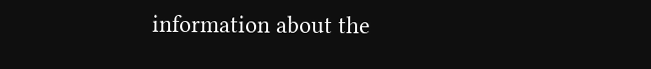information about the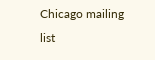Chicago mailing list